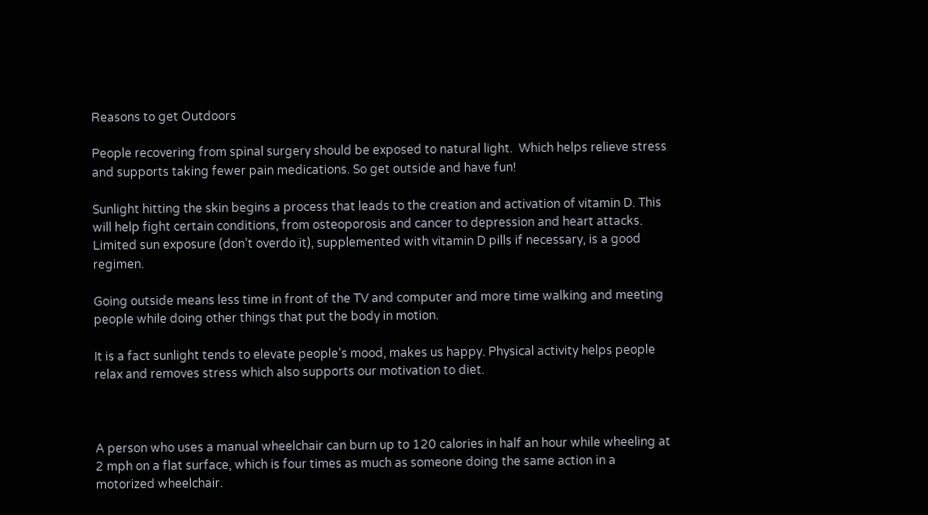Reasons to get Outdoors

People recovering from spinal surgery should be exposed to natural light.  Which helps relieve stress and supports taking fewer pain medications. So get outside and have fun!

Sunlight hitting the skin begins a process that leads to the creation and activation of vitamin D. This will help fight certain conditions, from osteoporosis and cancer to depression and heart attacks. Limited sun exposure (don’t overdo it), supplemented with vitamin D pills if necessary, is a good regimen.

Going outside means less time in front of the TV and computer and more time walking and meeting people while doing other things that put the body in motion.

It is a fact sunlight tends to elevate people’s mood, makes us happy. Physical activity helps people relax and removes stress which also supports our motivation to diet.



A person who uses a manual wheelchair can burn up to 120 calories in half an hour while wheeling at 2 mph on a flat surface, which is four times as much as someone doing the same action in a motorized wheelchair.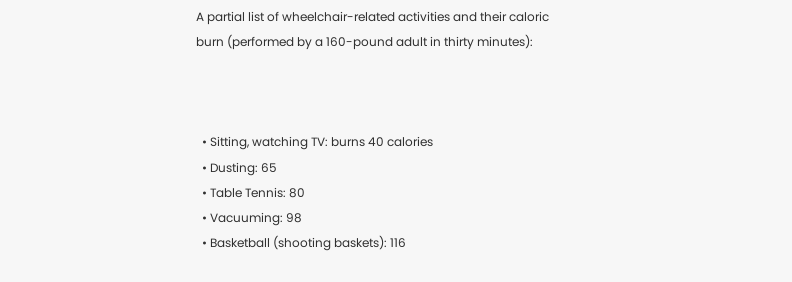A partial list of wheelchair-related activities and their caloric burn (performed by a 160-pound adult in thirty minutes):



  • Sitting, watching TV: burns 40 calories
  • Dusting: 65
  • Table Tennis: 80
  • Vacuuming: 98
  • Basketball (shooting baskets): 116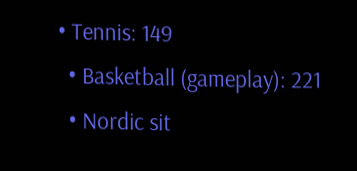• Tennis: 149
  • Basketball (gameplay): 221
  • Nordic sit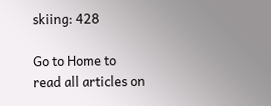skiing: 428

Go to Home to read all articles on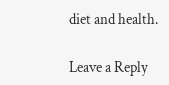diet and health.

Leave a Reply